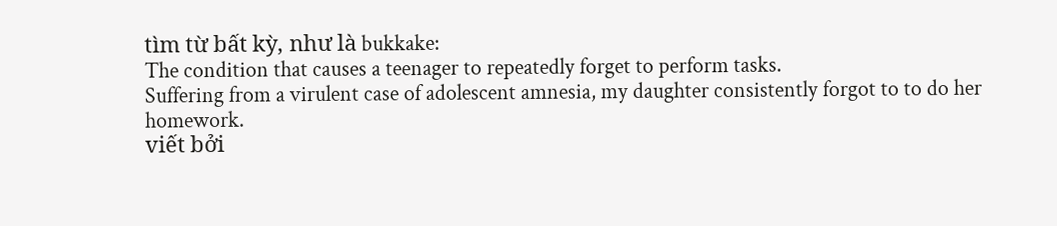tìm từ bất kỳ, như là bukkake:
The condition that causes a teenager to repeatedly forget to perform tasks.
Suffering from a virulent case of adolescent amnesia, my daughter consistently forgot to to do her homework.
viết bởi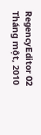RegencyEditor 02 Tháng một, 2010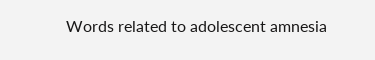Words related to adolescent amnesia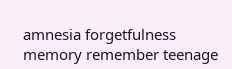amnesia forgetfulness memory remember teenage